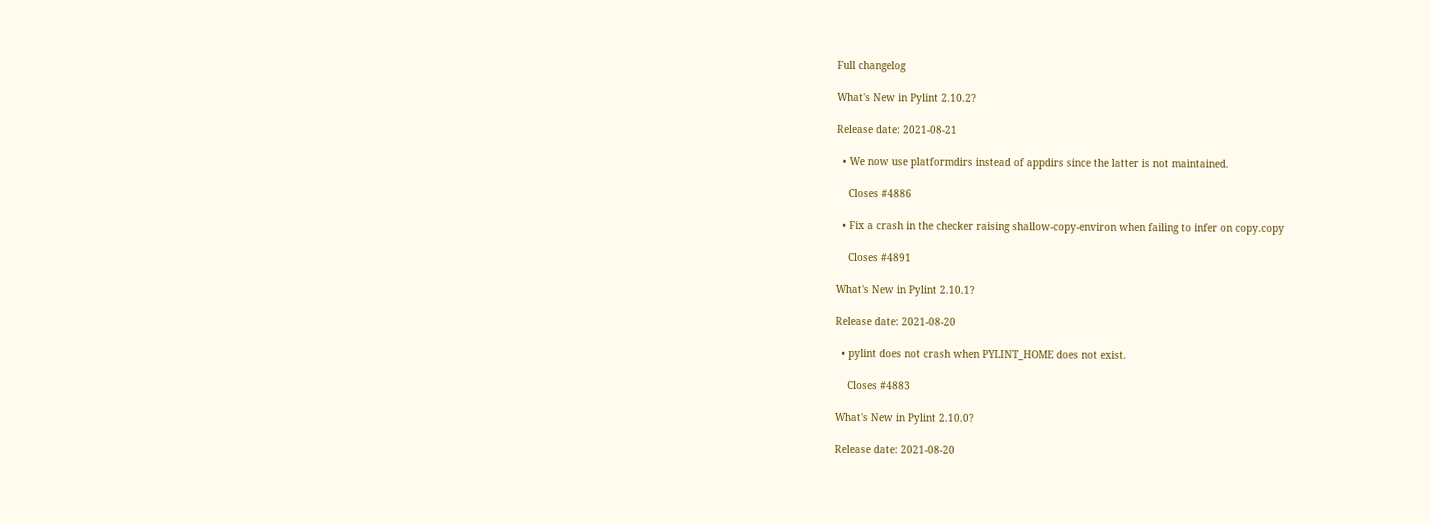Full changelog

What's New in Pylint 2.10.2?

Release date: 2021-08-21

  • We now use platformdirs instead of appdirs since the latter is not maintained.

    Closes #4886

  • Fix a crash in the checker raising shallow-copy-environ when failing to infer on copy.copy

    Closes #4891

What's New in Pylint 2.10.1?

Release date: 2021-08-20

  • pylint does not crash when PYLINT_HOME does not exist.

    Closes #4883

What's New in Pylint 2.10.0?

Release date: 2021-08-20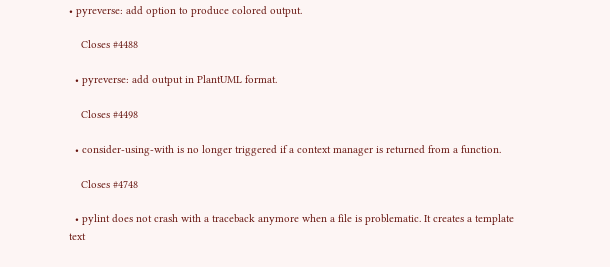• pyreverse: add option to produce colored output.

    Closes #4488

  • pyreverse: add output in PlantUML format.

    Closes #4498

  • consider-using-with is no longer triggered if a context manager is returned from a function.

    Closes #4748

  • pylint does not crash with a traceback anymore when a file is problematic. It creates a template text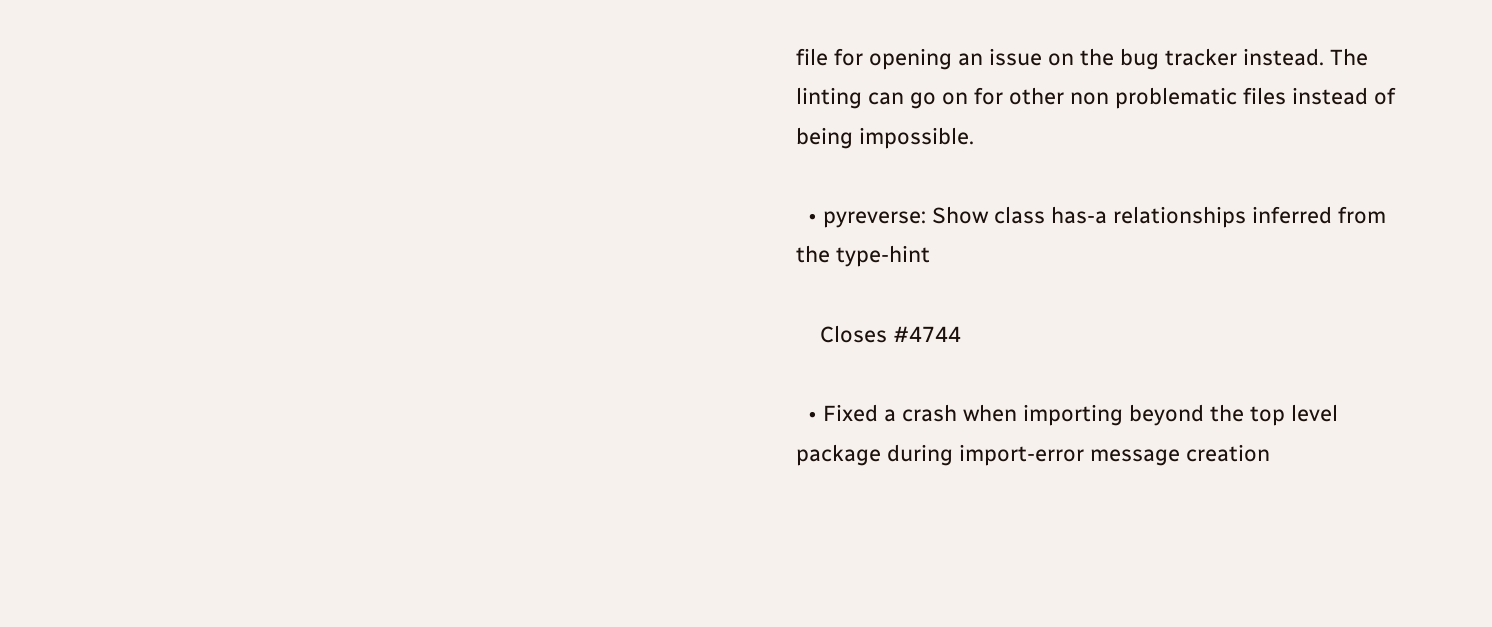file for opening an issue on the bug tracker instead. The linting can go on for other non problematic files instead of being impossible.

  • pyreverse: Show class has-a relationships inferred from the type-hint

    Closes #4744

  • Fixed a crash when importing beyond the top level package during import-error message creation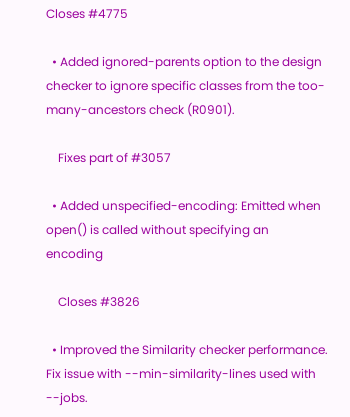Closes #4775

  • Added ignored-parents option to the design checker to ignore specific classes from the too-many-ancestors check (R0901).

    Fixes part of #3057

  • Added unspecified-encoding: Emitted when open() is called without specifying an encoding

    Closes #3826

  • Improved the Similarity checker performance. Fix issue with --min-similarity-lines used with --jobs.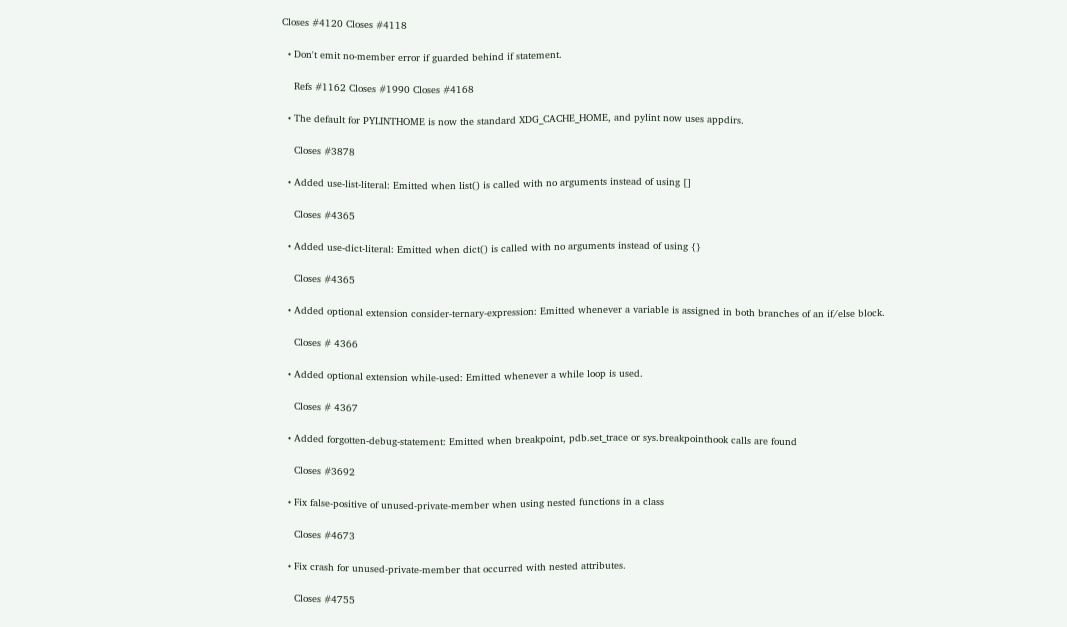Closes #4120 Closes #4118

  • Don't emit no-member error if guarded behind if statement.

    Refs #1162 Closes #1990 Closes #4168

  • The default for PYLINTHOME is now the standard XDG_CACHE_HOME, and pylint now uses appdirs.

    Closes #3878

  • Added use-list-literal: Emitted when list() is called with no arguments instead of using []

    Closes #4365

  • Added use-dict-literal: Emitted when dict() is called with no arguments instead of using {}

    Closes #4365

  • Added optional extension consider-ternary-expression: Emitted whenever a variable is assigned in both branches of an if/else block.

    Closes # 4366

  • Added optional extension while-used: Emitted whenever a while loop is used.

    Closes # 4367

  • Added forgotten-debug-statement: Emitted when breakpoint, pdb.set_trace or sys.breakpointhook calls are found

    Closes #3692

  • Fix false-positive of unused-private-member when using nested functions in a class

    Closes #4673

  • Fix crash for unused-private-member that occurred with nested attributes.

    Closes #4755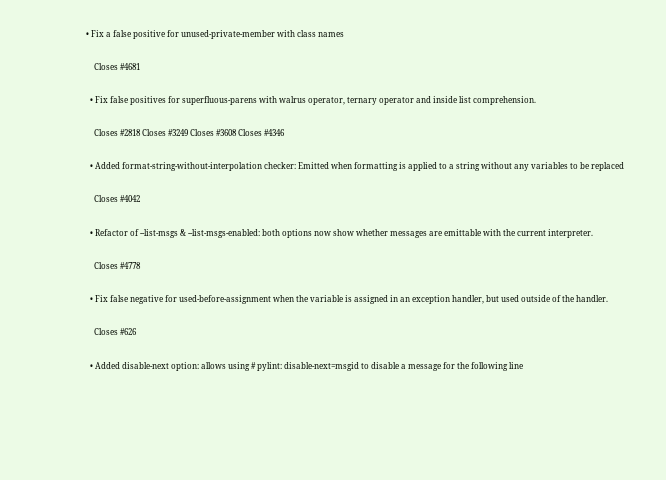• Fix a false positive for unused-private-member with class names

    Closes #4681

  • Fix false positives for superfluous-parens with walrus operator, ternary operator and inside list comprehension.

    Closes #2818 Closes #3249 Closes #3608 Closes #4346

  • Added format-string-without-interpolation checker: Emitted when formatting is applied to a string without any variables to be replaced

    Closes #4042

  • Refactor of --list-msgs & --list-msgs-enabled: both options now show whether messages are emittable with the current interpreter.

    Closes #4778

  • Fix false negative for used-before-assignment when the variable is assigned in an exception handler, but used outside of the handler.

    Closes #626

  • Added disable-next option: allows using # pylint: disable-next=msgid to disable a message for the following line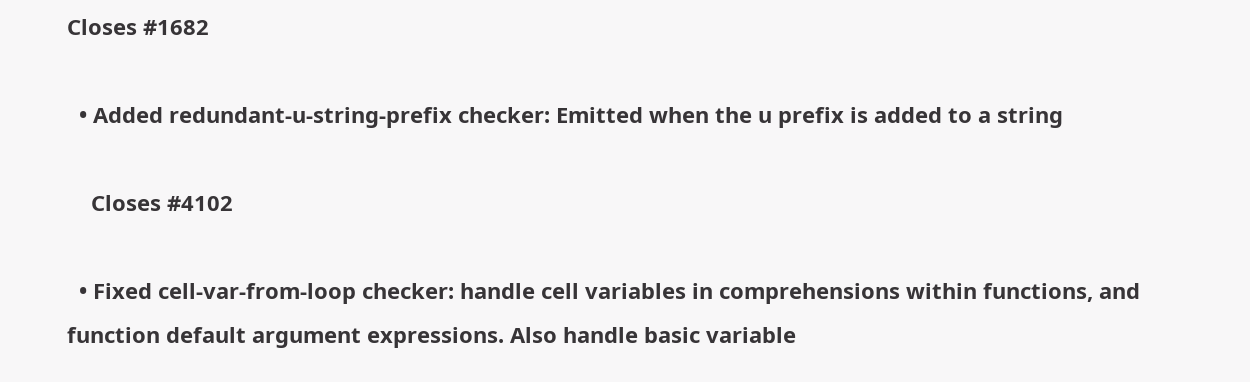Closes #1682

  • Added redundant-u-string-prefix checker: Emitted when the u prefix is added to a string

    Closes #4102

  • Fixed cell-var-from-loop checker: handle cell variables in comprehensions within functions, and function default argument expressions. Also handle basic variable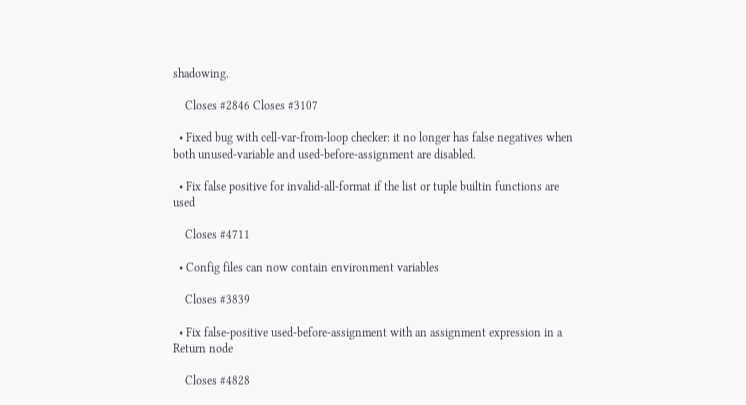shadowing.

    Closes #2846 Closes #3107

  • Fixed bug with cell-var-from-loop checker: it no longer has false negatives when both unused-variable and used-before-assignment are disabled.

  • Fix false positive for invalid-all-format if the list or tuple builtin functions are used

    Closes #4711

  • Config files can now contain environment variables

    Closes #3839

  • Fix false-positive used-before-assignment with an assignment expression in a Return node

    Closes #4828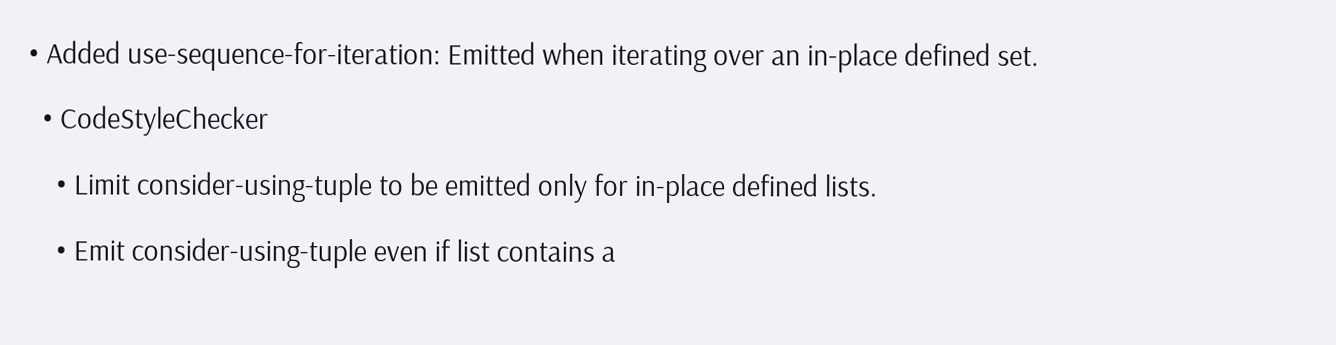• Added use-sequence-for-iteration: Emitted when iterating over an in-place defined set.

  • CodeStyleChecker

    • Limit consider-using-tuple to be emitted only for in-place defined lists.

    • Emit consider-using-tuple even if list contains a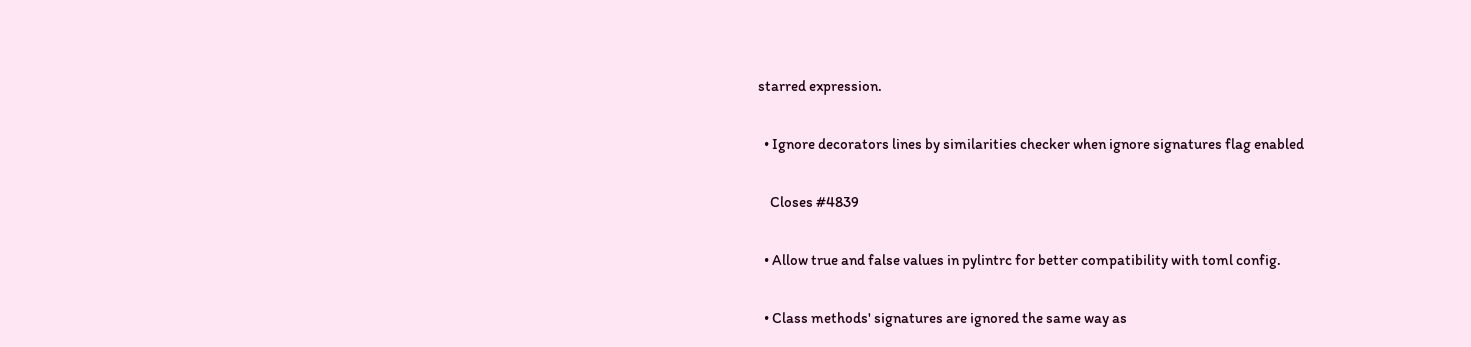starred expression.

  • Ignore decorators lines by similarities checker when ignore signatures flag enabled

    Closes #4839

  • Allow true and false values in pylintrc for better compatibility with toml config.

  • Class methods' signatures are ignored the same way as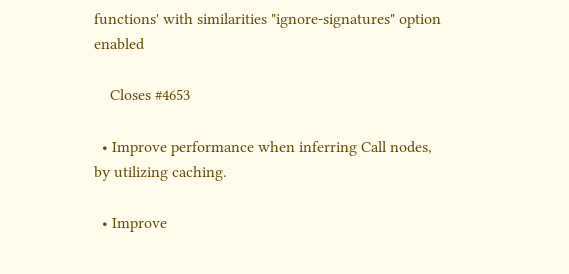functions' with similarities "ignore-signatures" option enabled

    Closes #4653

  • Improve performance when inferring Call nodes, by utilizing caching.

  • Improve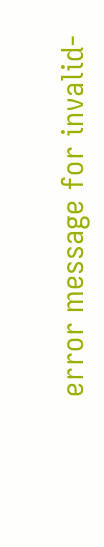error message for invalid-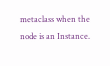metaclass when the node is an Instance.